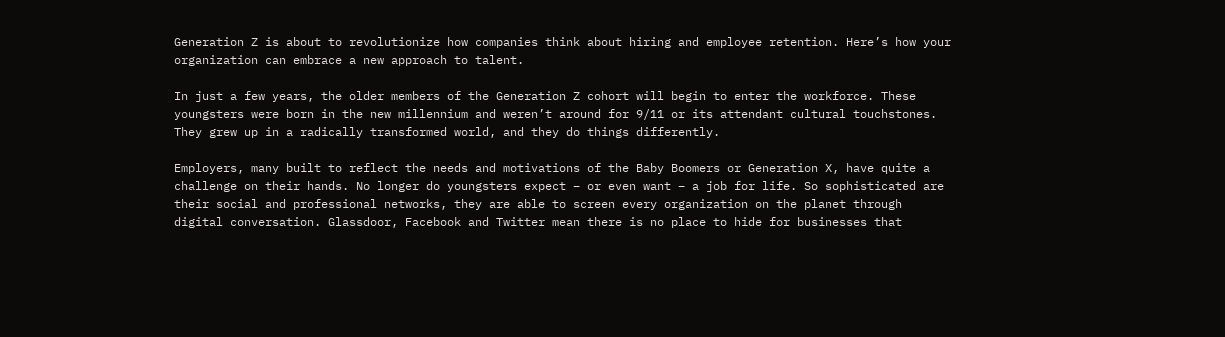Generation Z is about to revolutionize how companies think about hiring and employee retention. Here’s how your organization can embrace a new approach to talent.

In just a few years, the older members of the Generation Z cohort will begin to enter the workforce. These youngsters were born in the new millennium and weren’t around for 9/11 or its attendant cultural touchstones. They grew up in a radically transformed world, and they do things differently.

Employers, many built to reflect the needs and motivations of the Baby Boomers or Generation X, have quite a challenge on their hands. No longer do youngsters expect – or even want – a job for life. So sophisticated are their social and professional networks, they are able to screen every organization on the planet through digital conversation. Glassdoor, Facebook and Twitter mean there is no place to hide for businesses that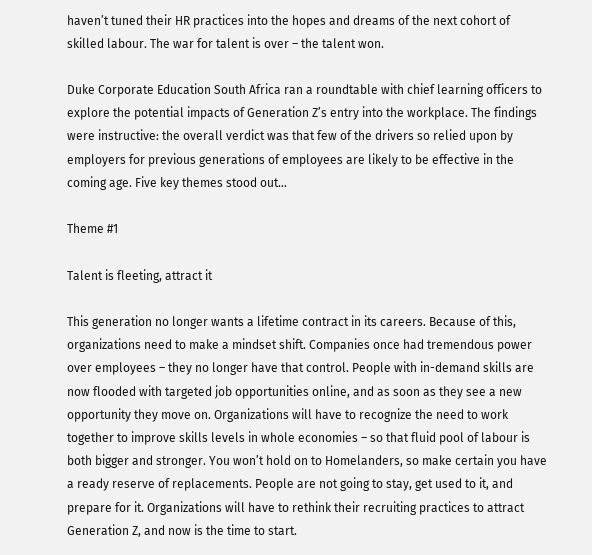haven’t tuned their HR practices into the hopes and dreams of the next cohort of skilled labour. The war for talent is over – the talent won.

Duke Corporate Education South Africa ran a roundtable with chief learning officers to explore the potential impacts of Generation Z’s entry into the workplace. The findings were instructive: the overall verdict was that few of the drivers so relied upon by employers for previous generations of employees are likely to be effective in the coming age. Five key themes stood out…

Theme #1

Talent is fleeting, attract it

This generation no longer wants a lifetime contract in its careers. Because of this, organizations need to make a mindset shift. Companies once had tremendous power over employees – they no longer have that control. People with in-demand skills are now flooded with targeted job opportunities online, and as soon as they see a new opportunity they move on. Organizations will have to recognize the need to work together to improve skills levels in whole economies – so that fluid pool of labour is both bigger and stronger. You won’t hold on to Homelanders, so make certain you have a ready reserve of replacements. People are not going to stay, get used to it, and prepare for it. Organizations will have to rethink their recruiting practices to attract Generation Z, and now is the time to start.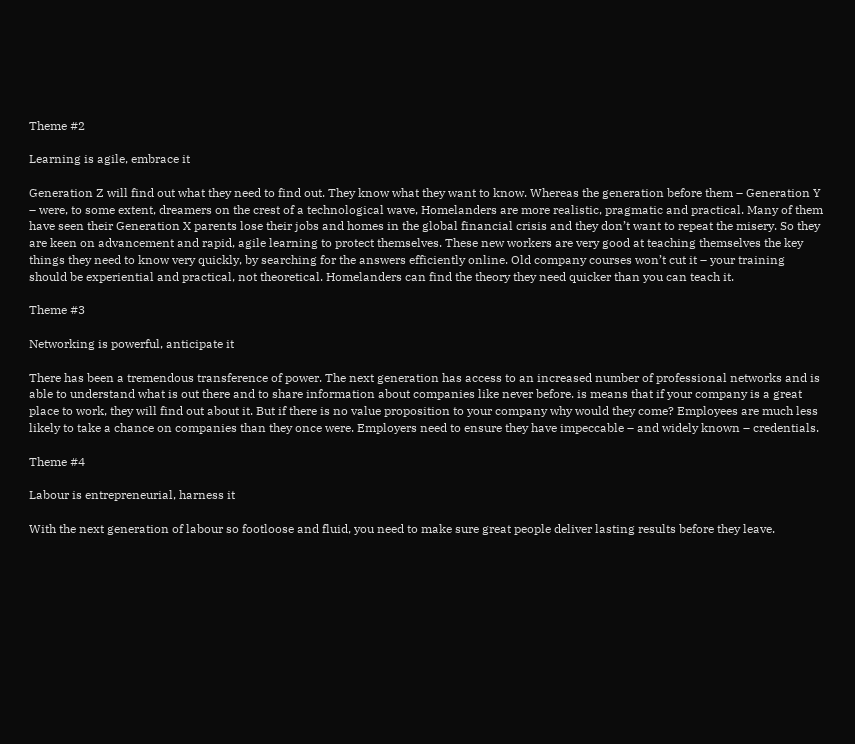Theme #2

Learning is agile, embrace it

Generation Z will find out what they need to find out. They know what they want to know. Whereas the generation before them – Generation Y – were, to some extent, dreamers on the crest of a technological wave, Homelanders are more realistic, pragmatic and practical. Many of them have seen their Generation X parents lose their jobs and homes in the global financial crisis and they don’t want to repeat the misery. So they are keen on advancement and rapid, agile learning to protect themselves. These new workers are very good at teaching themselves the key things they need to know very quickly, by searching for the answers efficiently online. Old company courses won’t cut it – your training should be experiential and practical, not theoretical. Homelanders can find the theory they need quicker than you can teach it.

Theme #3

Networking is powerful, anticipate it

There has been a tremendous transference of power. The next generation has access to an increased number of professional networks and is able to understand what is out there and to share information about companies like never before. is means that if your company is a great place to work, they will find out about it. But if there is no value proposition to your company why would they come? Employees are much less likely to take a chance on companies than they once were. Employers need to ensure they have impeccable – and widely known – credentials.

Theme #4

Labour is entrepreneurial, harness it

With the next generation of labour so footloose and fluid, you need to make sure great people deliver lasting results before they leave.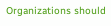Organizations should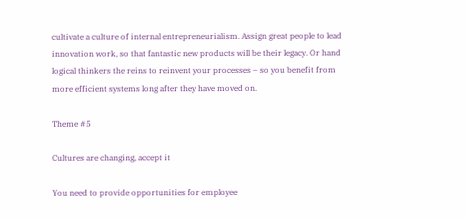cultivate a culture of internal entrepreneurialism. Assign great people to lead innovation work, so that fantastic new products will be their legacy. Or hand logical thinkers the reins to reinvent your processes – so you benefit from more efficient systems long after they have moved on.

Theme #5

Cultures are changing, accept it

You need to provide opportunities for employee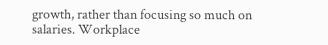growth, rather than focusing so much on salaries. Workplace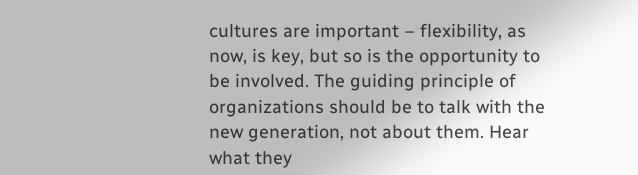cultures are important – flexibility, as now, is key, but so is the opportunity to be involved. The guiding principle of organizations should be to talk with the new generation, not about them. Hear what they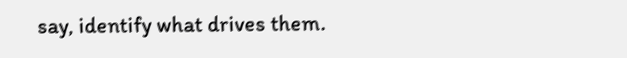say, identify what drives them.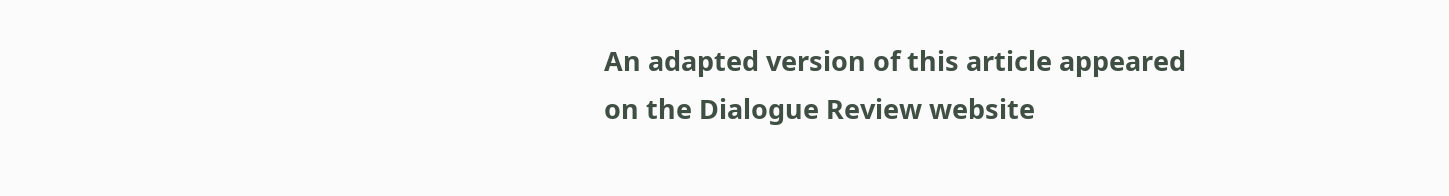An adapted version of this article appeared on the Dialogue Review website